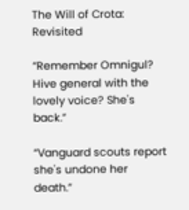The Will of Crota: Revisited

“Remember Omnigul? Hive general with the lovely voice? She's back.”

“Vanguard scouts report she's undone her death.”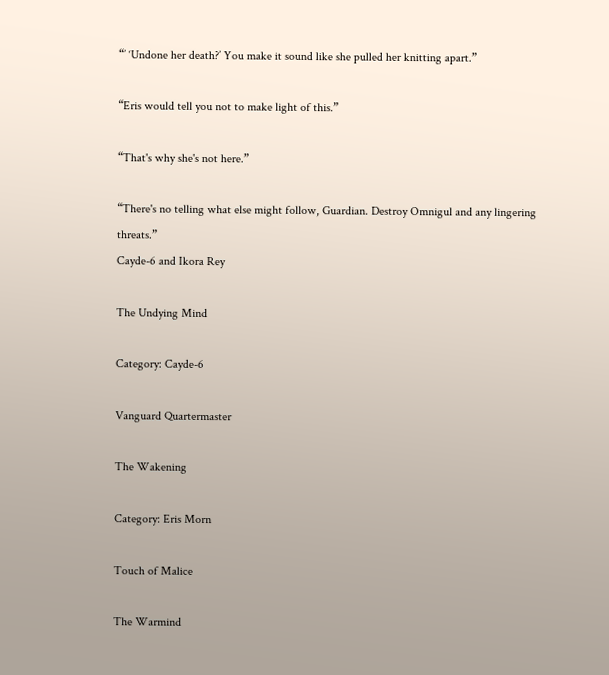“’ ‘Undone her death?’ You make it sound like she pulled her knitting apart.”

“Eris would tell you not to make light of this.”

“That's why she's not here.”

“There's no telling what else might follow, Guardian. Destroy Omnigul and any lingering threats.”
Cayde-6 and Ikora Rey

The Undying Mind

Category: Cayde-6

Vanguard Quartermaster

The Wakening

Category: Eris Morn

Touch of Malice

The Warmind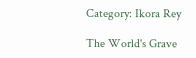Category: Ikora Rey

The World's Grave